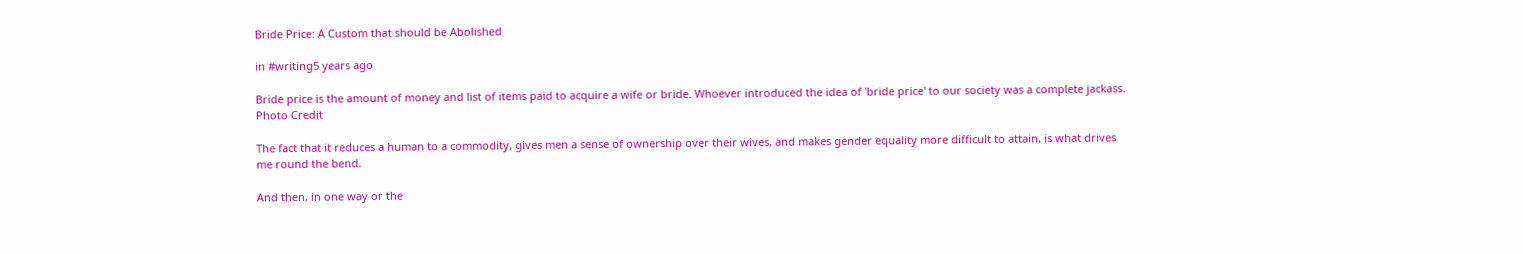Bride Price: A Custom that should be Abolished

in #writing5 years ago

Bride price is the amount of money and list of items paid to acquire a wife or bride. Whoever introduced the idea of 'bride price' to our society was a complete jackass.
Photo Credit

The fact that it reduces a human to a commodity, gives men a sense of ownership over their wives, and makes gender equality more difficult to attain, is what drives me round the bend.

And then, in one way or the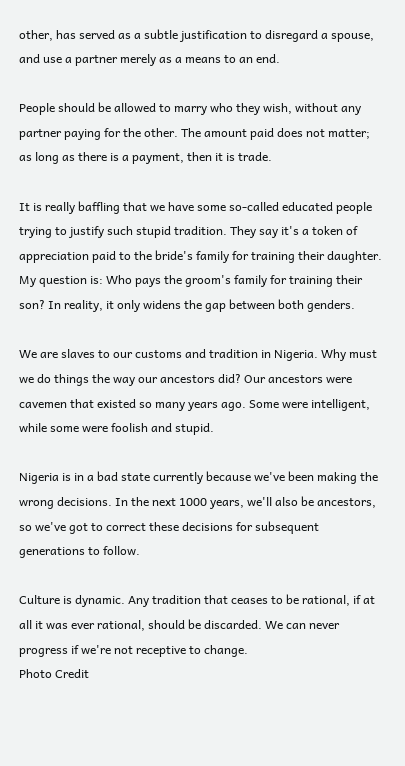other, has served as a subtle justification to disregard a spouse, and use a partner merely as a means to an end.

People should be allowed to marry who they wish, without any partner paying for the other. The amount paid does not matter; as long as there is a payment, then it is trade.

It is really baffling that we have some so-called educated people trying to justify such stupid tradition. They say it's a token of appreciation paid to the bride's family for training their daughter. My question is: Who pays the groom's family for training their son? In reality, it only widens the gap between both genders.

We are slaves to our customs and tradition in Nigeria. Why must we do things the way our ancestors did? Our ancestors were cavemen that existed so many years ago. Some were intelligent, while some were foolish and stupid.

Nigeria is in a bad state currently because we've been making the wrong decisions. In the next 1000 years, we'll also be ancestors, so we've got to correct these decisions for subsequent generations to follow.

Culture is dynamic. Any tradition that ceases to be rational, if at all it was ever rational, should be discarded. We can never progress if we're not receptive to change.
Photo Credit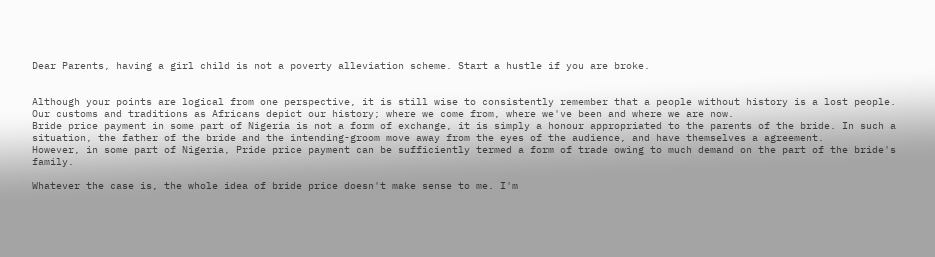Dear Parents, having a girl child is not a poverty alleviation scheme. Start a hustle if you are broke.


Although your points are logical from one perspective, it is still wise to consistently remember that a people without history is a lost people. Our customs and traditions as Africans depict our history; where we come from, where we've been and where we are now.
Bride price payment in some part of Nigeria is not a form of exchange, it is simply a honour appropriated to the parents of the bride. In such a situation, the father of the bride and the intending-groom move away from the eyes of the audience, and have themselves a agreement.
However, in some part of Nigeria, Pride price payment can be sufficiently termed a form of trade owing to much demand on the part of the bride's family.

Whatever the case is, the whole idea of bride price doesn't make sense to me. I'm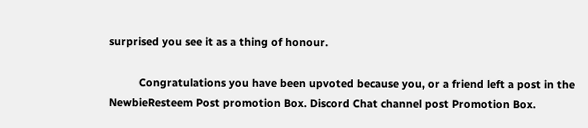surprised you see it as a thing of honour.

          Congratulations you have been upvoted because you, or a friend left a post in the NewbieResteem Post promotion Box. Discord Chat channel post Promotion Box.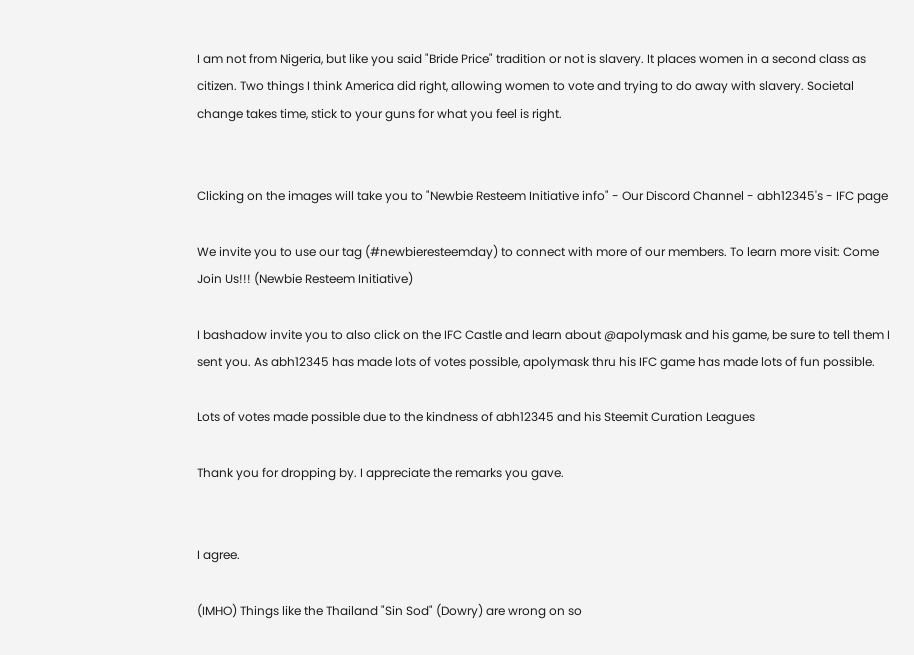I am not from Nigeria, but like you said "Bride Price" tradition or not is slavery. It places women in a second class as citizen. Two things I think America did right, allowing women to vote and trying to do away with slavery. Societal change takes time, stick to your guns for what you feel is right.


Clicking on the images will take you to "Newbie Resteem Initiative info" - Our Discord Channel - abh12345's - IFC page

We invite you to use our tag (#newbieresteemday) to connect with more of our members. To learn more visit: Come Join Us!!! (Newbie Resteem Initiative)

I bashadow invite you to also click on the IFC Castle and learn about @apolymask and his game, be sure to tell them I sent you. As abh12345 has made lots of votes possible, apolymask thru his IFC game has made lots of fun possible.

Lots of votes made possible due to the kindness of abh12345 and his Steemit Curation Leagues

Thank you for dropping by. I appreciate the remarks you gave.


I agree.

(IMHO) Things like the Thailand "Sin Sod" (Dowry) are wrong on so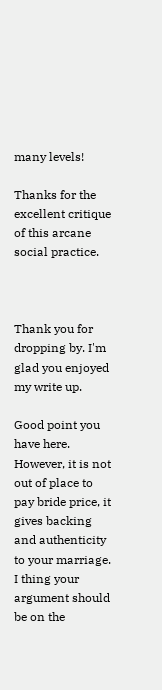many levels!

Thanks for the excellent critique of this arcane social practice.



Thank you for dropping by. I'm glad you enjoyed my write up.

Good point you have here. However, it is not out of place to pay bride price, it gives backing and authenticity to your marriage. I thing your argument should be on the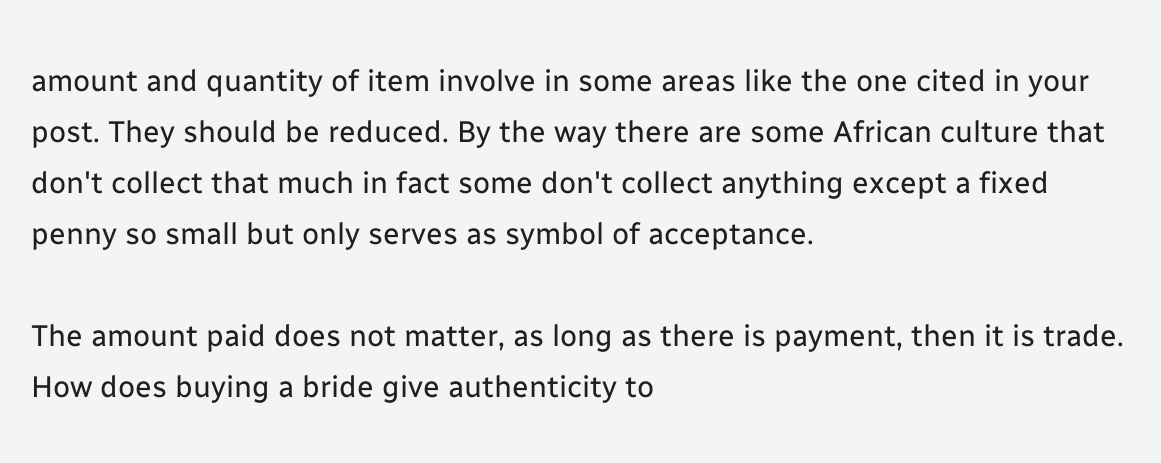amount and quantity of item involve in some areas like the one cited in your post. They should be reduced. By the way there are some African culture that don't collect that much in fact some don't collect anything except a fixed penny so small but only serves as symbol of acceptance.

The amount paid does not matter, as long as there is payment, then it is trade. How does buying a bride give authenticity to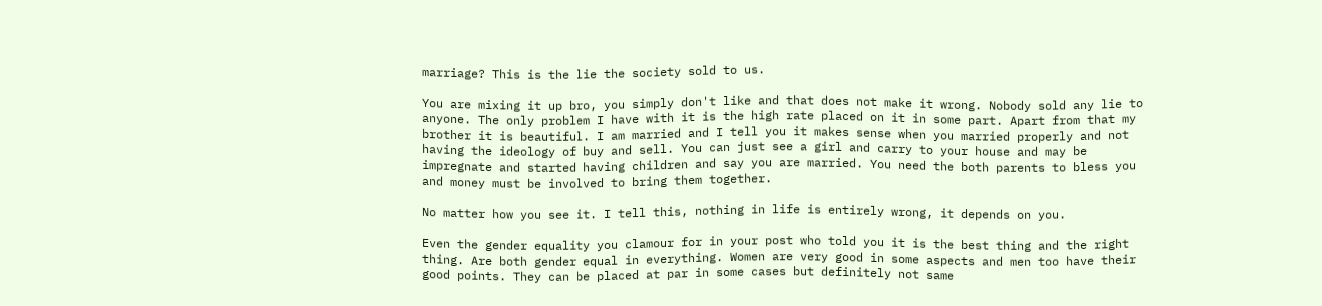marriage? This is the lie the society sold to us.

You are mixing it up bro, you simply don't like and that does not make it wrong. Nobody sold any lie to anyone. The only problem I have with it is the high rate placed on it in some part. Apart from that my brother it is beautiful. I am married and I tell you it makes sense when you married properly and not having the ideology of buy and sell. You can just see a girl and carry to your house and may be impregnate and started having children and say you are married. You need the both parents to bless you and money must be involved to bring them together.

No matter how you see it. I tell this, nothing in life is entirely wrong, it depends on you.

Even the gender equality you clamour for in your post who told you it is the best thing and the right thing. Are both gender equal in everything. Women are very good in some aspects and men too have their good points. They can be placed at par in some cases but definitely not same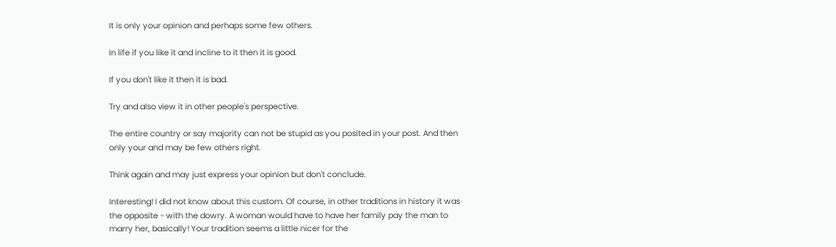It is only your opinion and perhaps some few others.

In life if you like it and incline to it then it is good.

If you don't like it then it is bad.

Try and also view it in other people's perspective.

The entire country or say majority can not be stupid as you posited in your post. And then only your and may be few others right.

Think again and may just express your opinion but don't conclude.

Interesting! I did not know about this custom. Of course, in other traditions in history it was the opposite - with the dowry. A woman would have to have her family pay the man to marry her, basically! Your tradition seems a little nicer for the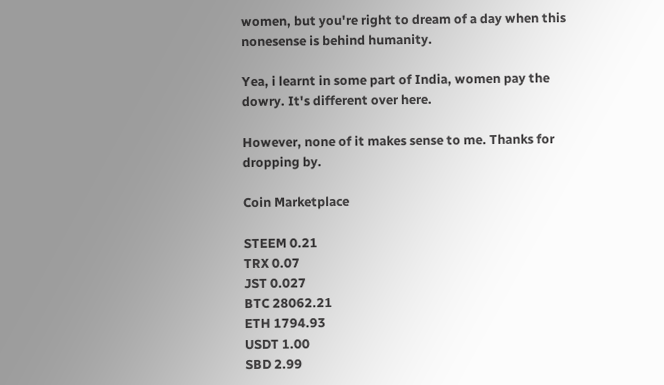women, but you're right to dream of a day when this nonesense is behind humanity.

Yea, i learnt in some part of India, women pay the dowry. It's different over here.

However, none of it makes sense to me. Thanks for dropping by.

Coin Marketplace

STEEM 0.21
TRX 0.07
JST 0.027
BTC 28062.21
ETH 1794.93
USDT 1.00
SBD 2.99